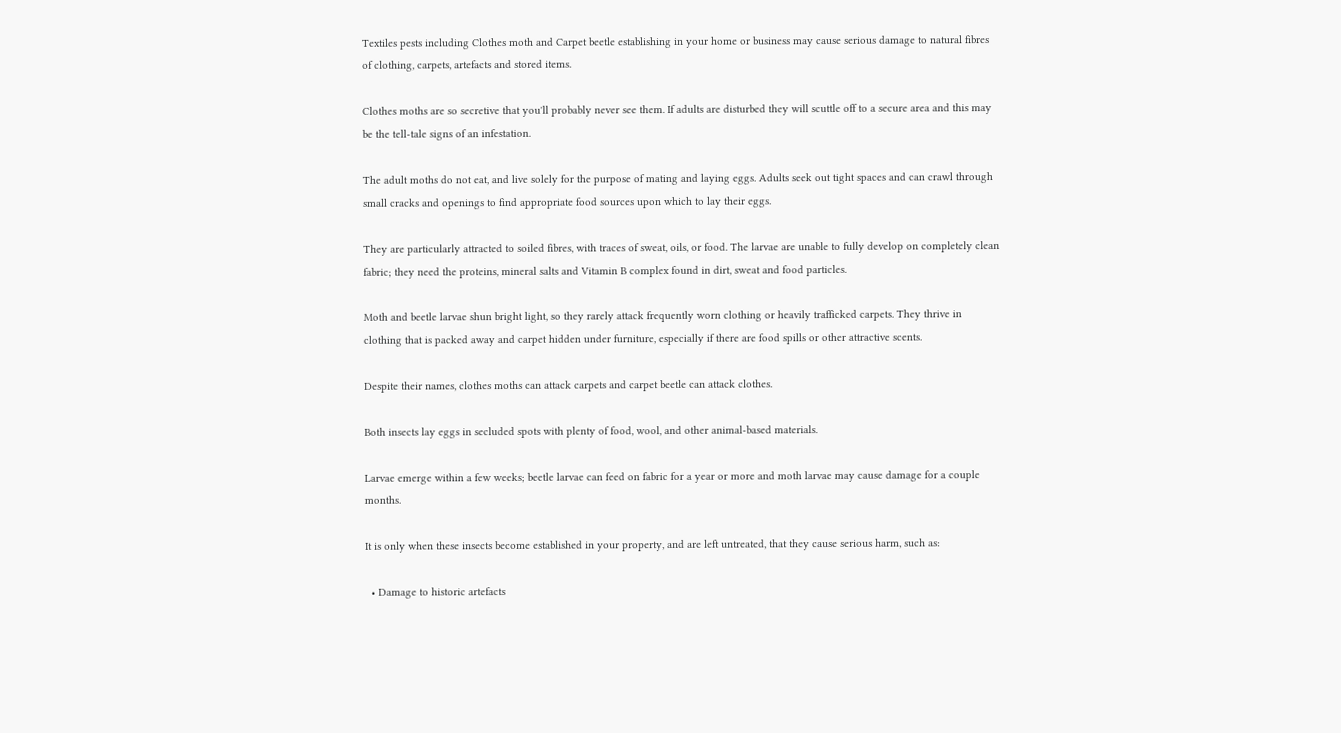Textiles pests including Clothes moth and Carpet beetle establishing in your home or business may cause serious damage to natural fibres of clothing, carpets, artefacts and stored items.

Clothes moths are so secretive that you'll probably never see them. If adults are disturbed they will scuttle off to a secure area and this may be the tell-tale signs of an infestation.

The adult moths do not eat, and live solely for the purpose of mating and laying eggs. Adults seek out tight spaces and can crawl through small cracks and openings to find appropriate food sources upon which to lay their eggs.

They are particularly attracted to soiled fibres, with traces of sweat, oils, or food. The larvae are unable to fully develop on completely clean fabric; they need the proteins, mineral salts and Vitamin B complex found in dirt, sweat and food particles.

Moth and beetle larvae shun bright light, so they rarely attack frequently worn clothing or heavily trafficked carpets. They thrive in clothing that is packed away and carpet hidden under furniture, especially if there are food spills or other attractive scents.

Despite their names, clothes moths can attack carpets and carpet beetle can attack clothes.

Both insects lay eggs in secluded spots with plenty of food, wool, and other animal-based materials.

Larvae emerge within a few weeks; beetle larvae can feed on fabric for a year or more and moth larvae may cause damage for a couple months.

It is only when these insects become established in your property, and are left untreated, that they cause serious harm, such as:

  • Damage to historic artefacts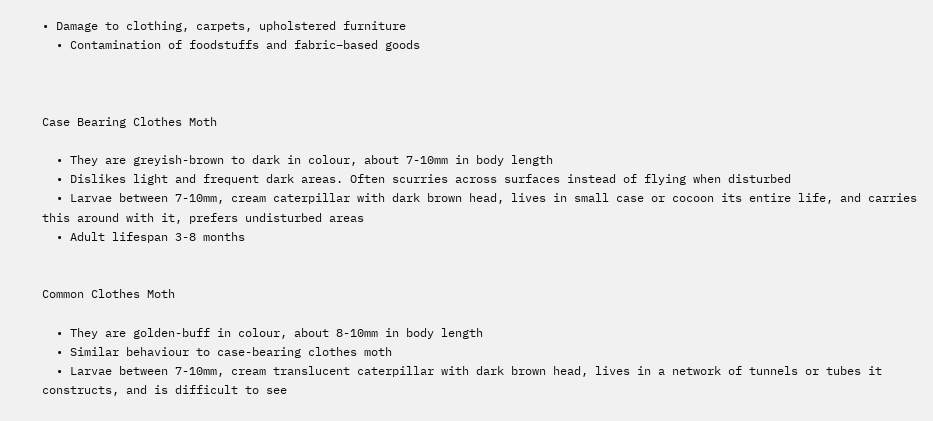• Damage to clothing, carpets, upholstered furniture
  • Contamination of foodstuffs and fabric–based goods



Case Bearing Clothes Moth

  • They are greyish-brown to dark in colour, about 7-10mm in body length
  • Dislikes light and frequent dark areas. Often scurries across surfaces instead of flying when disturbed
  • Larvae between 7-10mm, cream caterpillar with dark brown head, lives in small case or cocoon its entire life, and carries this around with it, prefers undisturbed areas
  • Adult lifespan 3-8 months


Common Clothes Moth

  • They are golden-buff in colour, about 8-10mm in body length
  • Similar behaviour to case-bearing clothes moth
  • Larvae between 7-10mm, cream translucent caterpillar with dark brown head, lives in a network of tunnels or tubes it constructs, and is difficult to see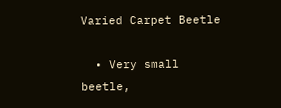Varied Carpet Beetle

  • Very small beetle,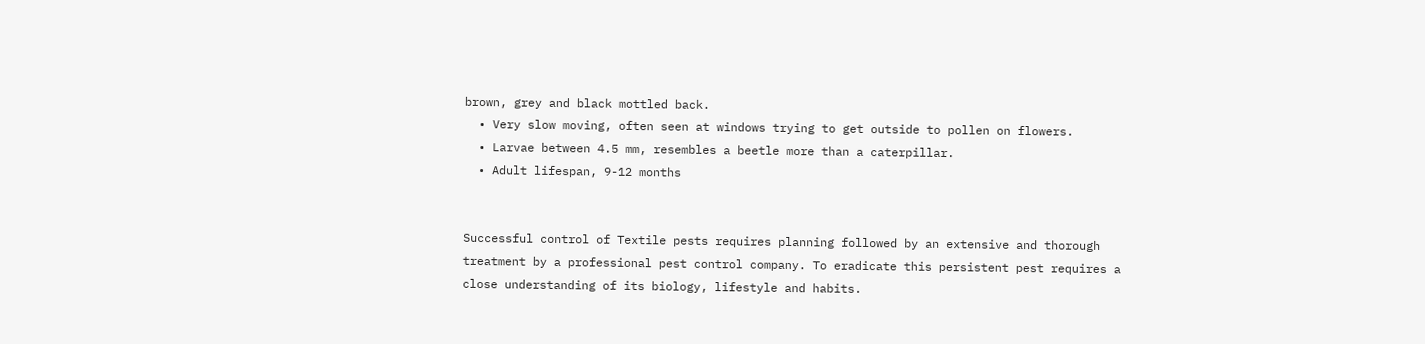brown, grey and black mottled back.
  • Very slow moving, often seen at windows trying to get outside to pollen on flowers.
  • Larvae between 4.5 mm, resembles a beetle more than a caterpillar.
  • Adult lifespan, 9-12 months


Successful control of Textile pests requires planning followed by an extensive and thorough treatment by a professional pest control company. To eradicate this persistent pest requires a close understanding of its biology, lifestyle and habits.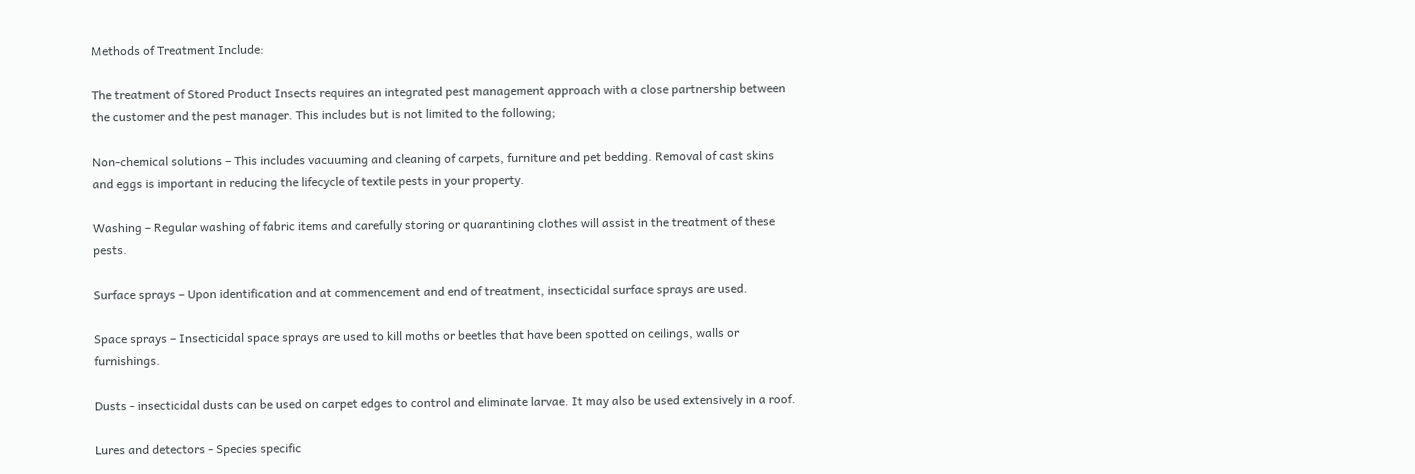Methods of Treatment Include:

The treatment of Stored Product Insects requires an integrated pest management approach with a close partnership between the customer and the pest manager. This includes but is not limited to the following;

Non-chemical solutions – This includes vacuuming and cleaning of carpets, furniture and pet bedding. Removal of cast skins and eggs is important in reducing the lifecycle of textile pests in your property.

Washing – Regular washing of fabric items and carefully storing or quarantining clothes will assist in the treatment of these pests.

Surface sprays – Upon identification and at commencement and end of treatment, insecticidal surface sprays are used.

Space sprays – Insecticidal space sprays are used to kill moths or beetles that have been spotted on ceilings, walls or furnishings.

Dusts - insecticidal dusts can be used on carpet edges to control and eliminate larvae. It may also be used extensively in a roof.

Lures and detectors - Species specific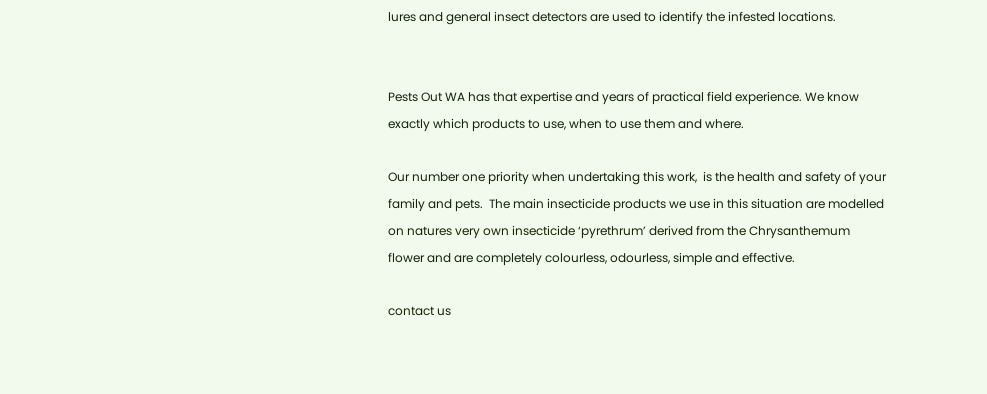lures and general insect detectors are used to identify the infested locations.


Pests Out WA has that expertise and years of practical field experience. We know exactly which products to use, when to use them and where.

Our number one priority when undertaking this work,  is the health and safety of your family and pets.  The main insecticide products we use in this situation are modelled on natures very own insecticide ‘pyrethrum’ derived from the Chrysanthemum flower and are completely colourless, odourless, simple and effective.

contact us